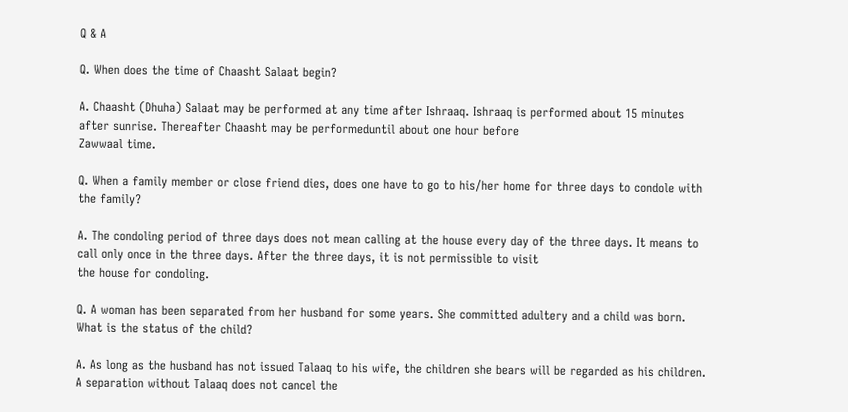Q & A

Q. When does the time of Chaasht Salaat begin?

A. Chaasht (Dhuha) Salaat may be performed at any time after Ishraaq. Ishraaq is performed about 15 minutes after sunrise. Thereafter Chaasht may be performeduntil about one hour before
Zawwaal time.

Q. When a family member or close friend dies, does one have to go to his/her home for three days to condole with the family?

A. The condoling period of three days does not mean calling at the house every day of the three days. It means to call only once in the three days. After the three days, it is not permissible to visit
the house for condoling.

Q. A woman has been separated from her husband for some years. She committed adultery and a child was born. What is the status of the child?

A. As long as the husband has not issued Talaaq to his wife, the children she bears will be regarded as his children. A separation without Talaaq does not cancel the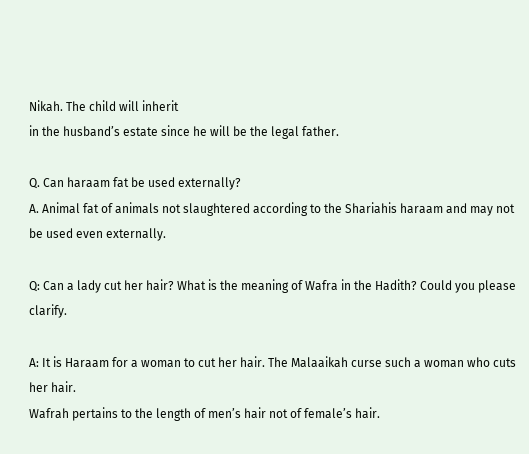Nikah. The child will inherit
in the husband’s estate since he will be the legal father.

Q. Can haraam fat be used externally?
A. Animal fat of animals not slaughtered according to the Shariahis haraam and may not be used even externally.

Q: Can a lady cut her hair? What is the meaning of Wafra in the Hadith? Could you please clarify.

A: It is Haraam for a woman to cut her hair. The Malaaikah curse such a woman who cuts her hair.
Wafrah pertains to the length of men’s hair not of female’s hair.